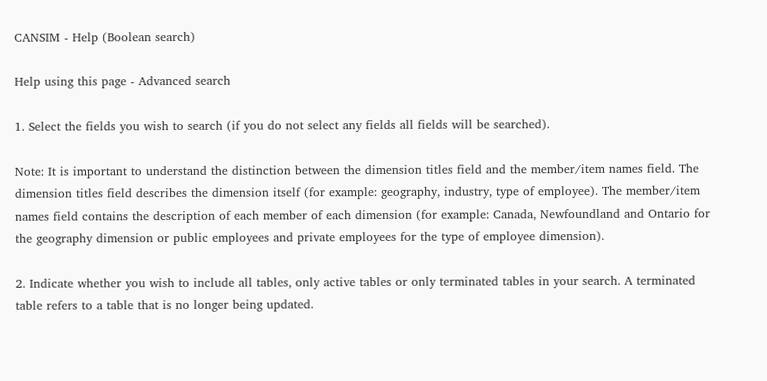CANSIM - Help (Boolean search)

Help using this page - Advanced search

1. Select the fields you wish to search (if you do not select any fields all fields will be searched).

Note: It is important to understand the distinction between the dimension titles field and the member/item names field. The dimension titles field describes the dimension itself (for example: geography, industry, type of employee). The member/item names field contains the description of each member of each dimension (for example: Canada, Newfoundland and Ontario for the geography dimension or public employees and private employees for the type of employee dimension).

2. Indicate whether you wish to include all tables, only active tables or only terminated tables in your search. A terminated table refers to a table that is no longer being updated.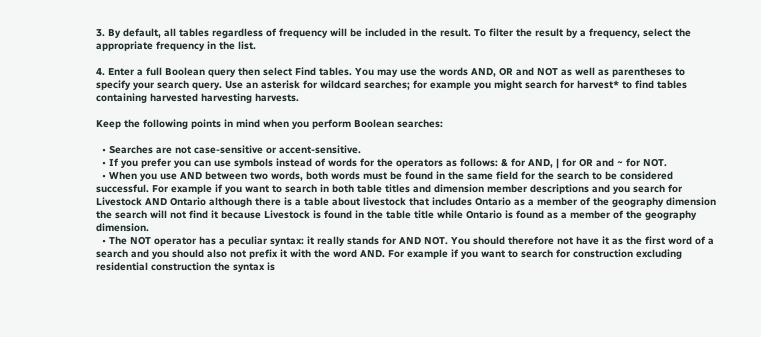3. By default, all tables regardless of frequency will be included in the result. To filter the result by a frequency, select the appropriate frequency in the list.

4. Enter a full Boolean query then select Find tables. You may use the words AND, OR and NOT as well as parentheses to specify your search query. Use an asterisk for wildcard searches; for example you might search for harvest* to find tables containing harvested harvesting harvests.

Keep the following points in mind when you perform Boolean searches:

  • Searches are not case-sensitive or accent-sensitive.
  • If you prefer you can use symbols instead of words for the operators as follows: & for AND, | for OR and ~ for NOT.
  • When you use AND between two words, both words must be found in the same field for the search to be considered successful. For example if you want to search in both table titles and dimension member descriptions and you search for Livestock AND Ontario although there is a table about livestock that includes Ontario as a member of the geography dimension the search will not find it because Livestock is found in the table title while Ontario is found as a member of the geography dimension.
  • The NOT operator has a peculiar syntax: it really stands for AND NOT. You should therefore not have it as the first word of a search and you should also not prefix it with the word AND. For example if you want to search for construction excluding residential construction the syntax is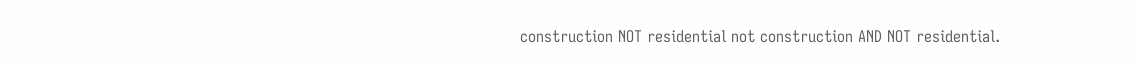construction NOT residential not construction AND NOT residential.